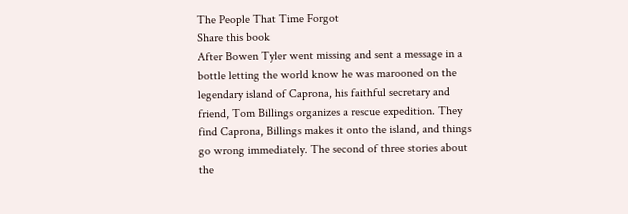The People That Time Forgot
Share this book
After Bowen Tyler went missing and sent a message in a bottle letting the world know he was marooned on the legendary island of Caprona, his faithful secretary and friend, Tom Billings organizes a rescue expedition. They find Caprona, Billings makes it onto the island, and things go wrong immediately. The second of three stories about the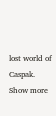lost world of Caspak.
Show more